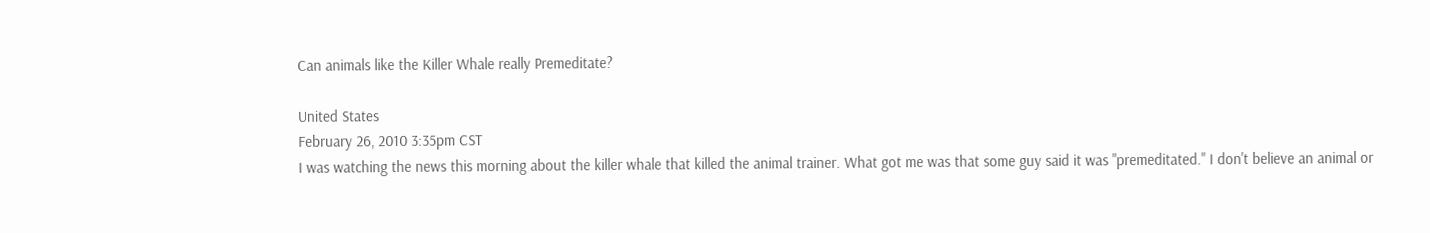Can animals like the Killer Whale really Premeditate?

United States
February 26, 2010 3:35pm CST
I was watching the news this morning about the killer whale that killed the animal trainer. What got me was that some guy said it was "premeditated." I don't believe an animal or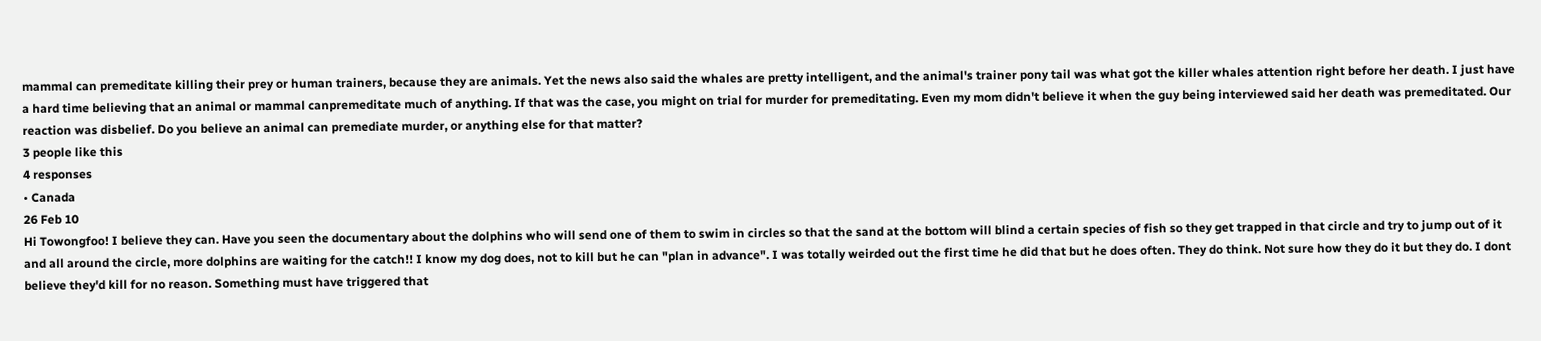mammal can premeditate killing their prey or human trainers, because they are animals. Yet the news also said the whales are pretty intelligent, and the animal's trainer pony tail was what got the killer whales attention right before her death. I just have a hard time believing that an animal or mammal canpremeditate much of anything. If that was the case, you might on trial for murder for premeditating. Even my mom didn't believe it when the guy being interviewed said her death was premeditated. Our reaction was disbelief. Do you believe an animal can premediate murder, or anything else for that matter?
3 people like this
4 responses
• Canada
26 Feb 10
Hi Towongfoo! I believe they can. Have you seen the documentary about the dolphins who will send one of them to swim in circles so that the sand at the bottom will blind a certain species of fish so they get trapped in that circle and try to jump out of it and all around the circle, more dolphins are waiting for the catch!! I know my dog does, not to kill but he can "plan in advance". I was totally weirded out the first time he did that but he does often. They do think. Not sure how they do it but they do. I dont believe they'd kill for no reason. Something must have triggered that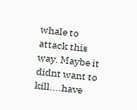whale to attack this way. Maybe it didnt want to kill....have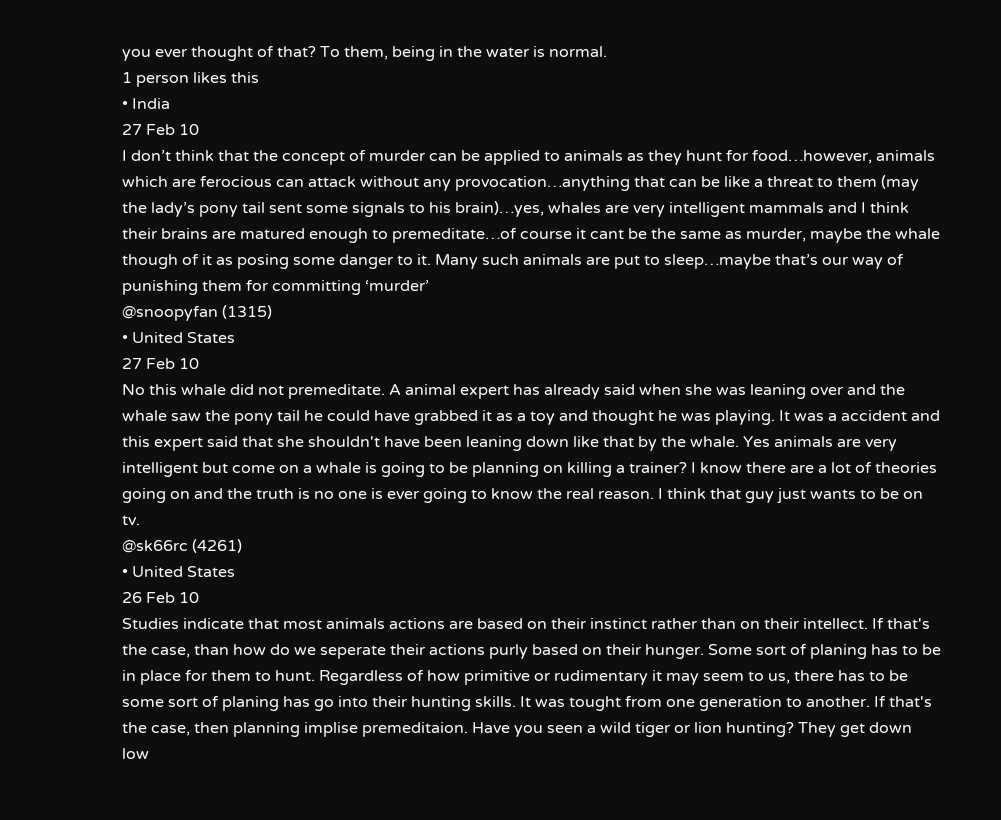you ever thought of that? To them, being in the water is normal.
1 person likes this
• India
27 Feb 10
I don’t think that the concept of murder can be applied to animals as they hunt for food…however, animals which are ferocious can attack without any provocation…anything that can be like a threat to them (may the lady’s pony tail sent some signals to his brain)…yes, whales are very intelligent mammals and I think their brains are matured enough to premeditate…of course it cant be the same as murder, maybe the whale though of it as posing some danger to it. Many such animals are put to sleep…maybe that’s our way of punishing them for committing ‘murder’
@snoopyfan (1315)
• United States
27 Feb 10
No this whale did not premeditate. A animal expert has already said when she was leaning over and the whale saw the pony tail he could have grabbed it as a toy and thought he was playing. It was a accident and this expert said that she shouldn't have been leaning down like that by the whale. Yes animals are very intelligent but come on a whale is going to be planning on killing a trainer? I know there are a lot of theories going on and the truth is no one is ever going to know the real reason. I think that guy just wants to be on tv.
@sk66rc (4261)
• United States
26 Feb 10
Studies indicate that most animals actions are based on their instinct rather than on their intellect. If that's the case, than how do we seperate their actions purly based on their hunger. Some sort of planing has to be in place for them to hunt. Regardless of how primitive or rudimentary it may seem to us, there has to be some sort of planing has go into their hunting skills. It was tought from one generation to another. If that's the case, then planning implise premeditaion. Have you seen a wild tiger or lion hunting? They get down low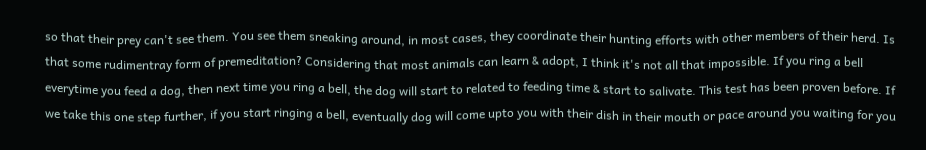so that their prey can't see them. You see them sneaking around, in most cases, they coordinate their hunting efforts with other members of their herd. Is that some rudimentray form of premeditation? Considering that most animals can learn & adopt, I think it's not all that impossible. If you ring a bell everytime you feed a dog, then next time you ring a bell, the dog will start to related to feeding time & start to salivate. This test has been proven before. If we take this one step further, if you start ringing a bell, eventually dog will come upto you with their dish in their mouth or pace around you waiting for you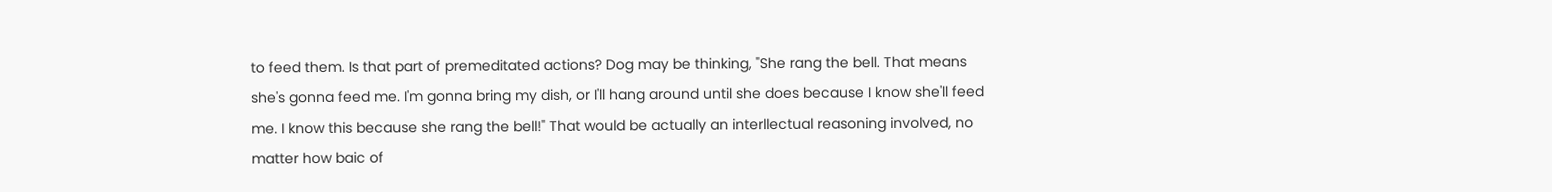to feed them. Is that part of premeditated actions? Dog may be thinking, "She rang the bell. That means she's gonna feed me. I'm gonna bring my dish, or I'll hang around until she does because I know she'll feed me. I know this because she rang the bell!" That would be actually an interllectual reasoning involved, no matter how baic of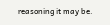reasoning it may be.